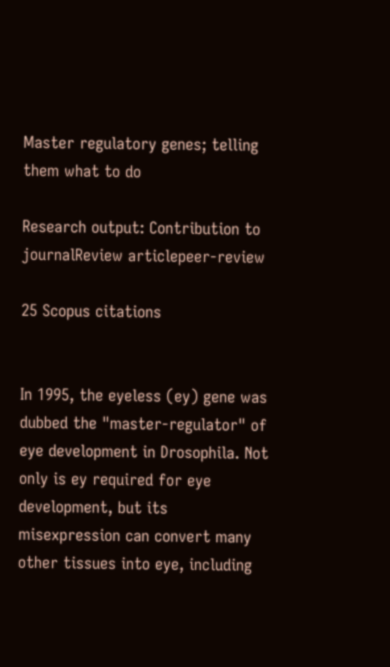Master regulatory genes; telling them what to do

Research output: Contribution to journalReview articlepeer-review

25 Scopus citations


In 1995, the eyeless (ey) gene was dubbed the "master-regulator" of eye development in Drosophila. Not only is ey required for eye development, but its misexpression can convert many other tissues into eye, including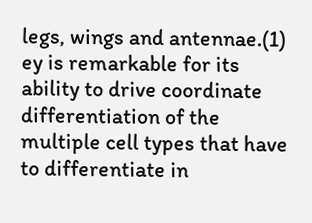legs, wings and antennae.(1) ey is remarkable for its ability to drive coordinate differentiation of the multiple cell types that have to differentiate in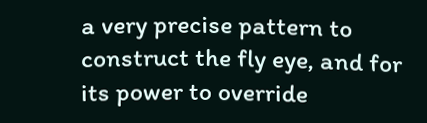a very precise pattern to construct the fly eye, and for its power to override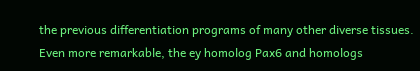the previous differentiation programs of many other diverse tissues. Even more remarkable, the ey homolog Pax6 and homologs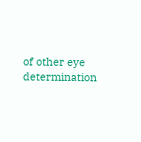of other eye determination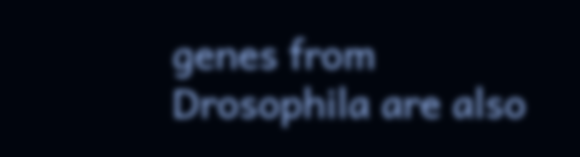genes from Drosophila are also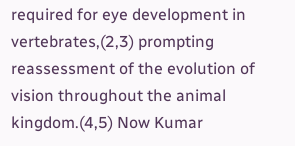required for eye development in vertebrates,(2,3) prompting reassessment of the evolution of vision throughout the animal kingdom.(4,5) Now Kumar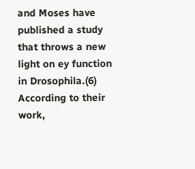and Moses have published a study that throws a new light on ey function in Drosophila.(6) According to their work,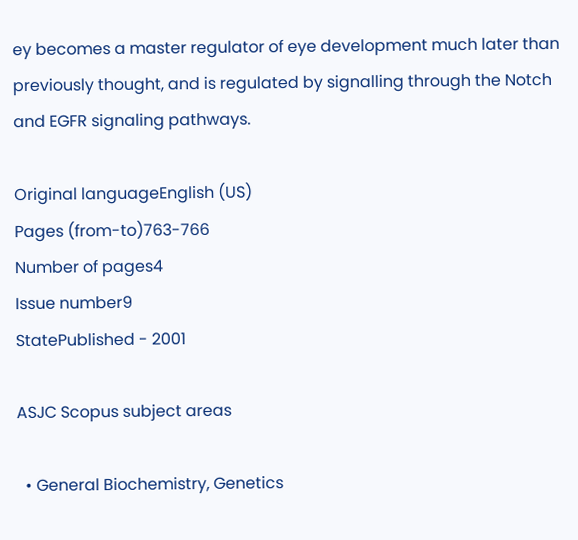ey becomes a master regulator of eye development much later than previously thought, and is regulated by signalling through the Notch and EGFR signaling pathways.

Original languageEnglish (US)
Pages (from-to)763-766
Number of pages4
Issue number9
StatePublished - 2001

ASJC Scopus subject areas

  • General Biochemistry, Genetics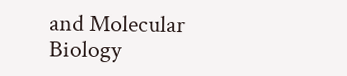and Molecular Biology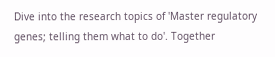Dive into the research topics of 'Master regulatory genes; telling them what to do'. Together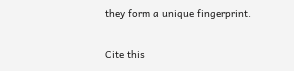they form a unique fingerprint.

Cite this